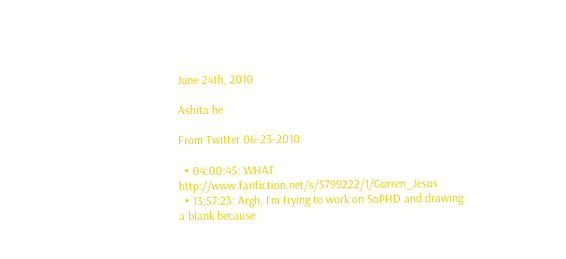June 24th, 2010

Ashita he

From Twitter 06-23-2010

  • 04:00:45: WHAT http://www.fanfiction.net/s/5799222/1/Gurren_Jesus
  • 13:57:23: Argh, I'm trying to work on SoPHD and drawing a blank because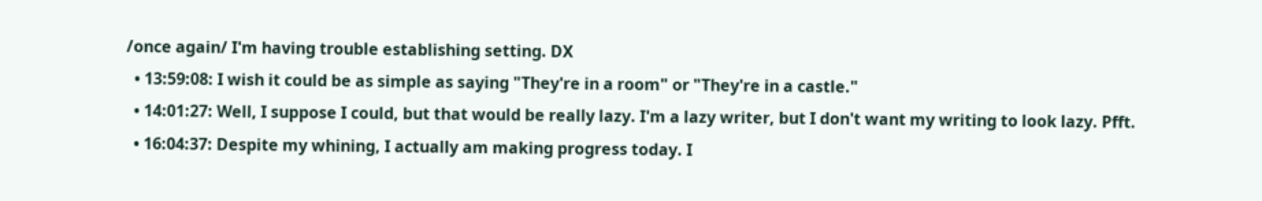/once again/ I'm having trouble establishing setting. DX
  • 13:59:08: I wish it could be as simple as saying "They're in a room" or "They're in a castle."
  • 14:01:27: Well, I suppose I could, but that would be really lazy. I'm a lazy writer, but I don't want my writing to look lazy. Pfft.
  • 16:04:37: Despite my whining, I actually am making progress today. I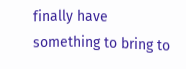finally have something to bring to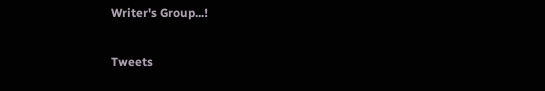Writer's Group...!

Tweets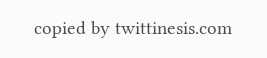copied by twittinesis.com